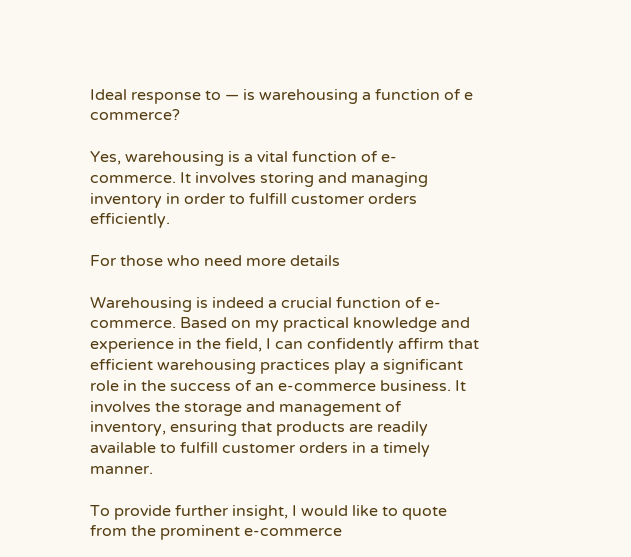Ideal response to — is warehousing a function of e commerce?

Yes, warehousing is a vital function of e-commerce. It involves storing and managing inventory in order to fulfill customer orders efficiently.

For those who need more details

Warehousing is indeed a crucial function of e-commerce. Based on my practical knowledge and experience in the field, I can confidently affirm that efficient warehousing practices play a significant role in the success of an e-commerce business. It involves the storage and management of inventory, ensuring that products are readily available to fulfill customer orders in a timely manner.

To provide further insight, I would like to quote from the prominent e-commerce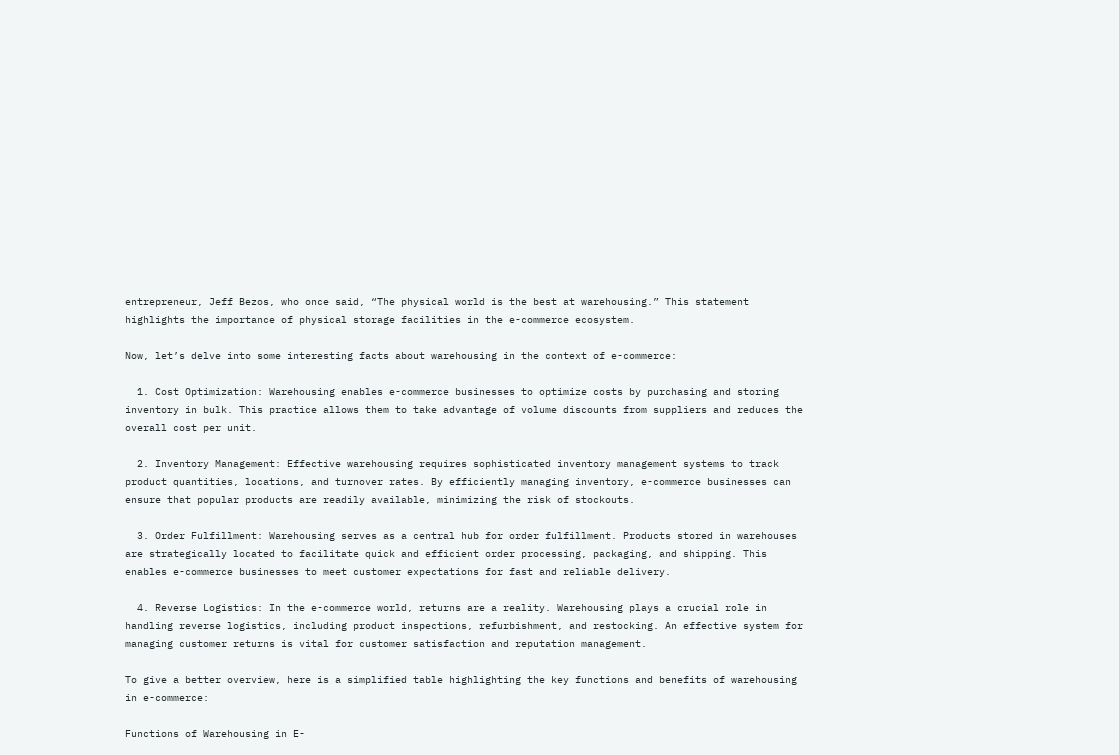entrepreneur, Jeff Bezos, who once said, “The physical world is the best at warehousing.” This statement highlights the importance of physical storage facilities in the e-commerce ecosystem.

Now, let’s delve into some interesting facts about warehousing in the context of e-commerce:

  1. Cost Optimization: Warehousing enables e-commerce businesses to optimize costs by purchasing and storing inventory in bulk. This practice allows them to take advantage of volume discounts from suppliers and reduces the overall cost per unit.

  2. Inventory Management: Effective warehousing requires sophisticated inventory management systems to track product quantities, locations, and turnover rates. By efficiently managing inventory, e-commerce businesses can ensure that popular products are readily available, minimizing the risk of stockouts.

  3. Order Fulfillment: Warehousing serves as a central hub for order fulfillment. Products stored in warehouses are strategically located to facilitate quick and efficient order processing, packaging, and shipping. This enables e-commerce businesses to meet customer expectations for fast and reliable delivery.

  4. Reverse Logistics: In the e-commerce world, returns are a reality. Warehousing plays a crucial role in handling reverse logistics, including product inspections, refurbishment, and restocking. An effective system for managing customer returns is vital for customer satisfaction and reputation management.

To give a better overview, here is a simplified table highlighting the key functions and benefits of warehousing in e-commerce:

Functions of Warehousing in E-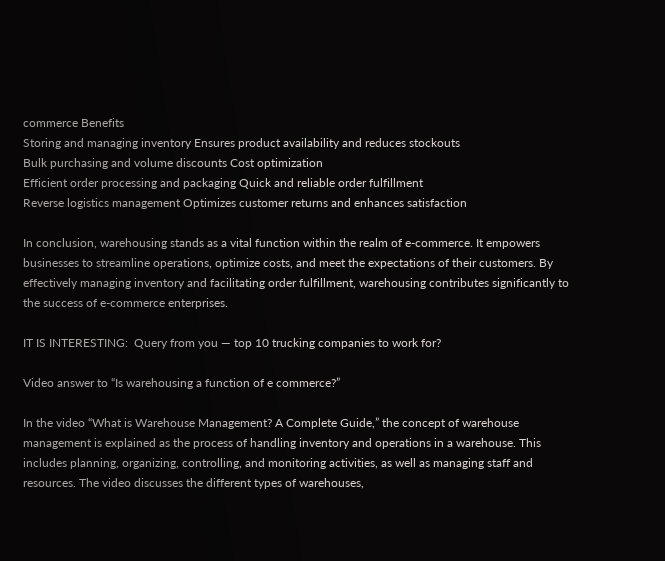commerce Benefits
Storing and managing inventory Ensures product availability and reduces stockouts
Bulk purchasing and volume discounts Cost optimization
Efficient order processing and packaging Quick and reliable order fulfillment
Reverse logistics management Optimizes customer returns and enhances satisfaction

In conclusion, warehousing stands as a vital function within the realm of e-commerce. It empowers businesses to streamline operations, optimize costs, and meet the expectations of their customers. By effectively managing inventory and facilitating order fulfillment, warehousing contributes significantly to the success of e-commerce enterprises.

IT IS INTERESTING:  Query from you — top 10 trucking companies to work for?

Video answer to “Is warehousing a function of e commerce?”

In the video “What is Warehouse Management? A Complete Guide,” the concept of warehouse management is explained as the process of handling inventory and operations in a warehouse. This includes planning, organizing, controlling, and monitoring activities, as well as managing staff and resources. The video discusses the different types of warehouses,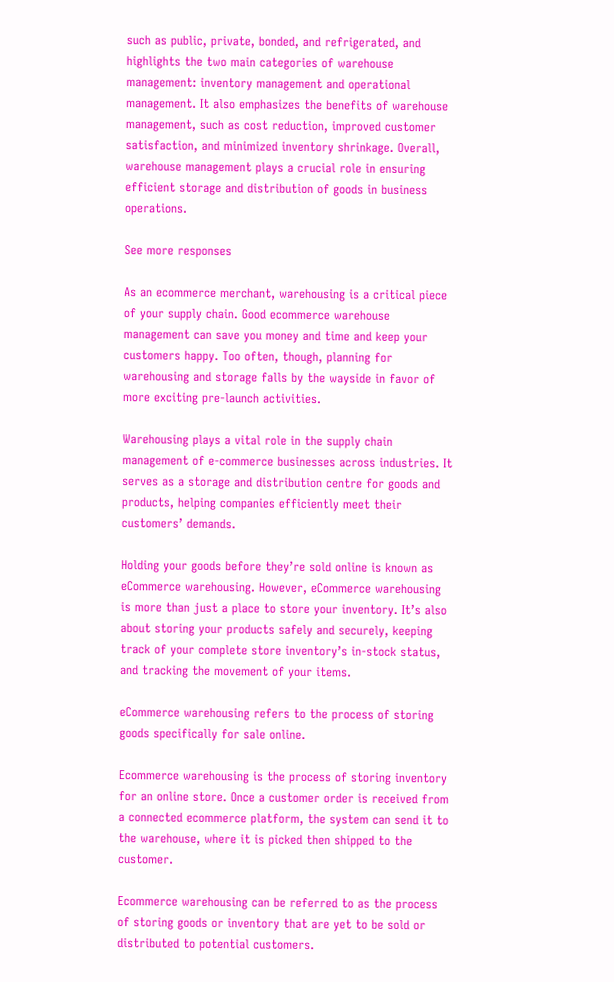such as public, private, bonded, and refrigerated, and highlights the two main categories of warehouse management: inventory management and operational management. It also emphasizes the benefits of warehouse management, such as cost reduction, improved customer satisfaction, and minimized inventory shrinkage. Overall, warehouse management plays a crucial role in ensuring efficient storage and distribution of goods in business operations.

See more responses

As an ecommerce merchant, warehousing is a critical piece of your supply chain. Good ecommerce warehouse management can save you money and time and keep your customers happy. Too often, though, planning for warehousing and storage falls by the wayside in favor of more exciting pre-launch activities.

Warehousing plays a vital role in the supply chain management of e-commerce businesses across industries. It serves as a storage and distribution centre for goods and products, helping companies efficiently meet their customers’ demands.

Holding your goods before they’re sold online is known as eCommerce warehousing. However, eCommerce warehousing is more than just a place to store your inventory. It’s also about storing your products safely and securely, keeping track of your complete store inventory’s in-stock status, and tracking the movement of your items.

eCommerce warehousing refers to the process of storing goods specifically for sale online.

Ecommerce warehousing is the process of storing inventory for an online store. Once a customer order is received from a connected ecommerce platform, the system can send it to the warehouse, where it is picked then shipped to the customer.

Ecommerce warehousing can be referred to as the process of storing goods or inventory that are yet to be sold or distributed to potential customers.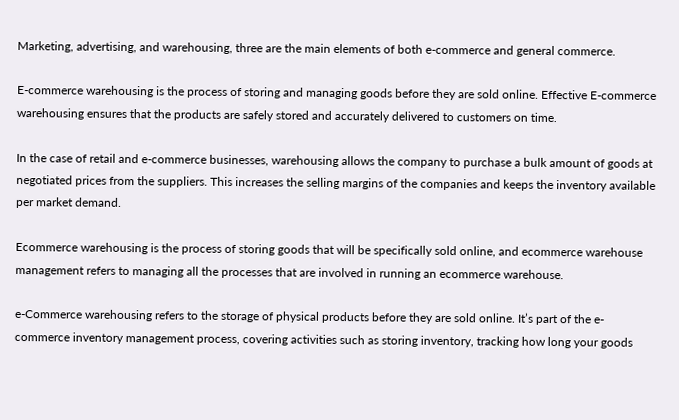Marketing, advertising, and warehousing, three are the main elements of both e-commerce and general commerce.

E-commerce warehousing is the process of storing and managing goods before they are sold online. Effective E-commerce warehousing ensures that the products are safely stored and accurately delivered to customers on time.

In the case of retail and e-commerce businesses, warehousing allows the company to purchase a bulk amount of goods at negotiated prices from the suppliers. This increases the selling margins of the companies and keeps the inventory available per market demand.

Ecommerce warehousing is the process of storing goods that will be specifically sold online, and ecommerce warehouse management refers to managing all the processes that are involved in running an ecommerce warehouse.

e-Commerce warehousing refers to the storage of physical products before they are sold online. It’s part of the e-commerce inventory management process, covering activities such as storing inventory, tracking how long your goods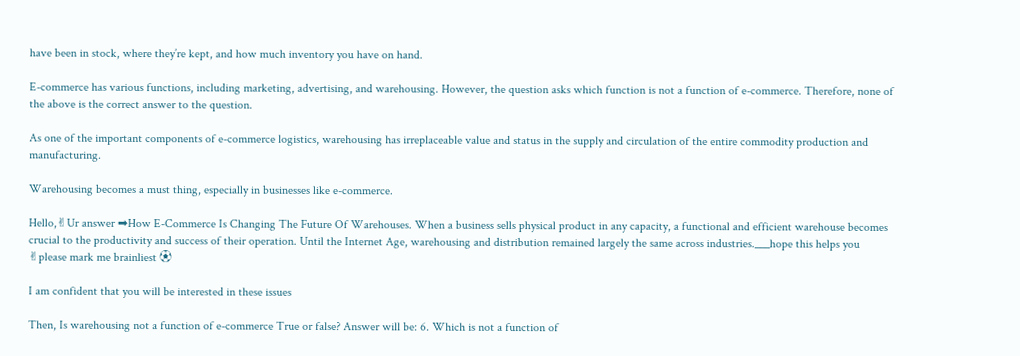have been in stock, where they’re kept, and how much inventory you have on hand.

E-commerce has various functions, including marketing, advertising, and warehousing. However, the question asks which function is not a function of e-commerce. Therefore, none of the above is the correct answer to the question.

As one of the important components of e-commerce logistics, warehousing has irreplaceable value and status in the supply and circulation of the entire commodity production and manufacturing.

Warehousing becomes a must thing, especially in businesses like e-commerce.

Hello,✌Ur answer ➡How E-Commerce Is Changing The Future Of Warehouses. When a business sells physical product in any capacity, a functional and efficient warehouse becomes crucial to the productivity and success of their operation. Until the Internet Age, warehousing and distribution remained largely the same across industries.___hope this helps you ✌please mark me brainliest ⚽

I am confident that you will be interested in these issues

Then, Is warehousing not a function of e-commerce True or false? Answer will be: 6. Which is not a function of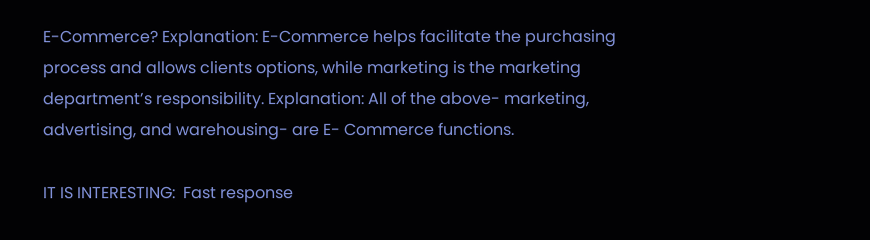E-Commerce? Explanation: E-Commerce helps facilitate the purchasing process and allows clients options, while marketing is the marketing department’s responsibility. Explanation: All of the above- marketing, advertising, and warehousing- are E- Commerce functions.

IT IS INTERESTING:  Fast response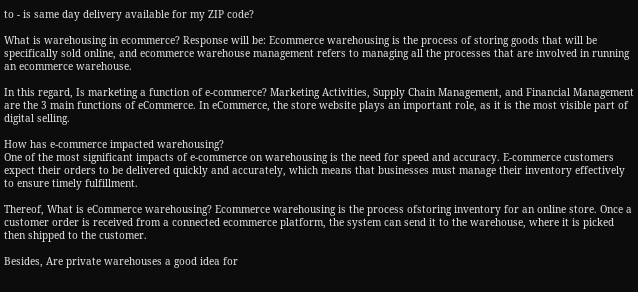to - is same day delivery available for my ZIP code?

What is warehousing in ecommerce? Response will be: Ecommerce warehousing is the process of storing goods that will be specifically sold online, and ecommerce warehouse management refers to managing all the processes that are involved in running an ecommerce warehouse.

In this regard, Is marketing a function of e-commerce? Marketing Activities, Supply Chain Management, and Financial Management are the 3 main functions of eCommerce. In eCommerce, the store website plays an important role, as it is the most visible part of digital selling.

How has e-commerce impacted warehousing?
One of the most significant impacts of e-commerce on warehousing is the need for speed and accuracy. E-commerce customers expect their orders to be delivered quickly and accurately, which means that businesses must manage their inventory effectively to ensure timely fulfillment.

Thereof, What is eCommerce warehousing? Ecommerce warehousing is the process ofstoring inventory for an online store. Once a customer order is received from a connected ecommerce platform, the system can send it to the warehouse, where it is picked then shipped to the customer.

Besides, Are private warehouses a good idea for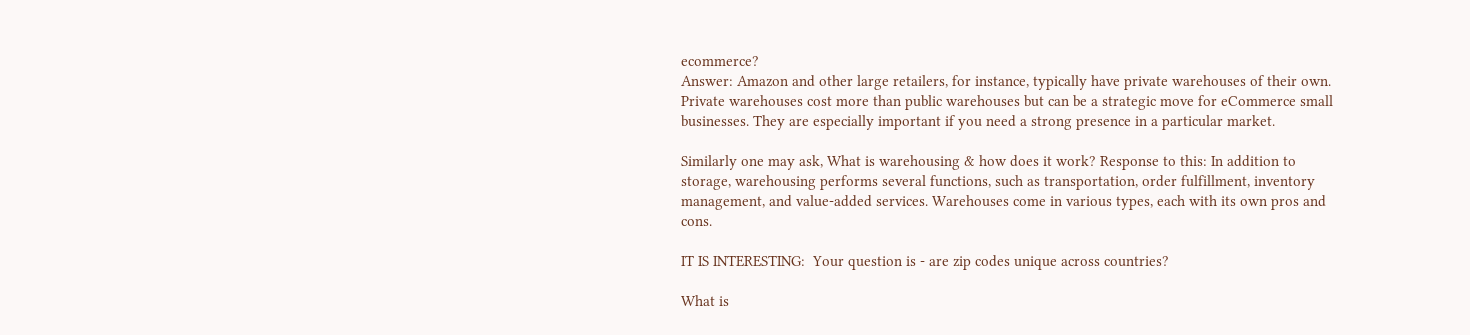ecommerce?
Answer: Amazon and other large retailers, for instance, typically have private warehouses of their own. Private warehouses cost more than public warehouses but can be a strategic move for eCommerce small businesses. They are especially important if you need a strong presence in a particular market.

Similarly one may ask, What is warehousing & how does it work? Response to this: In addition to storage, warehousing performs several functions, such as transportation, order fulfillment, inventory management, and value-added services. Warehouses come in various types, each with its own pros and cons.

IT IS INTERESTING:  Your question is - are zip codes unique across countries?

What is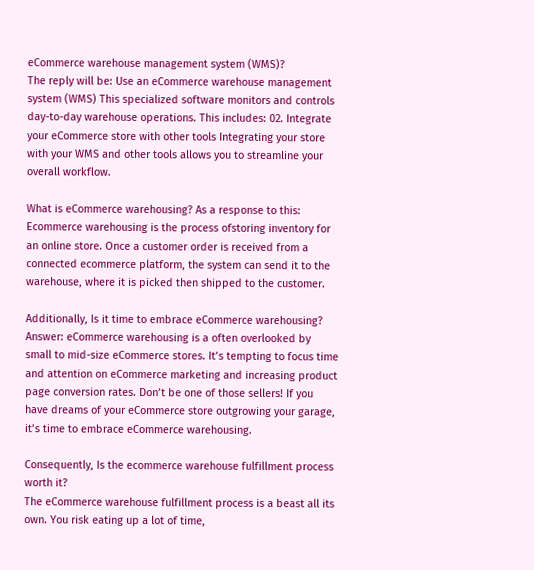eCommerce warehouse management system (WMS)?
The reply will be: Use an eCommerce warehouse management system (WMS) This specialized software monitors and controls day-to-day warehouse operations. This includes: 02. Integrate your eCommerce store with other tools Integrating your store with your WMS and other tools allows you to streamline your overall workflow.

What is eCommerce warehousing? As a response to this: Ecommerce warehousing is the process ofstoring inventory for an online store. Once a customer order is received from a connected ecommerce platform, the system can send it to the warehouse, where it is picked then shipped to the customer.

Additionally, Is it time to embrace eCommerce warehousing?
Answer: eCommerce warehousing is a often overlooked by small to mid-size eCommerce stores. It’s tempting to focus time and attention on eCommerce marketing and increasing product page conversion rates. Don’t be one of those sellers! If you have dreams of your eCommerce store outgrowing your garage, it’s time to embrace eCommerce warehousing.

Consequently, Is the ecommerce warehouse fulfillment process worth it?
The eCommerce warehouse fulfillment process is a beast all its own. You risk eating up a lot of time,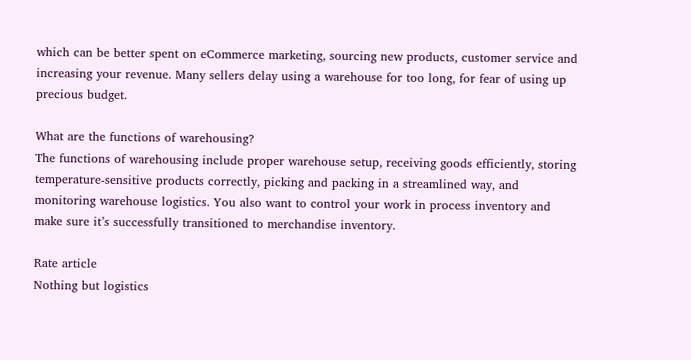which can be better spent on eCommerce marketing, sourcing new products, customer service and increasing your revenue. Many sellers delay using a warehouse for too long, for fear of using up precious budget.

What are the functions of warehousing?
The functions of warehousing include proper warehouse setup, receiving goods efficiently, storing temperature-sensitive products correctly, picking and packing in a streamlined way, and monitoring warehouse logistics. You also want to control your work in process inventory and make sure it’s successfully transitioned to merchandise inventory.

Rate article
Nothing but logistics